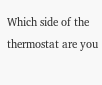Which side of the thermostat are you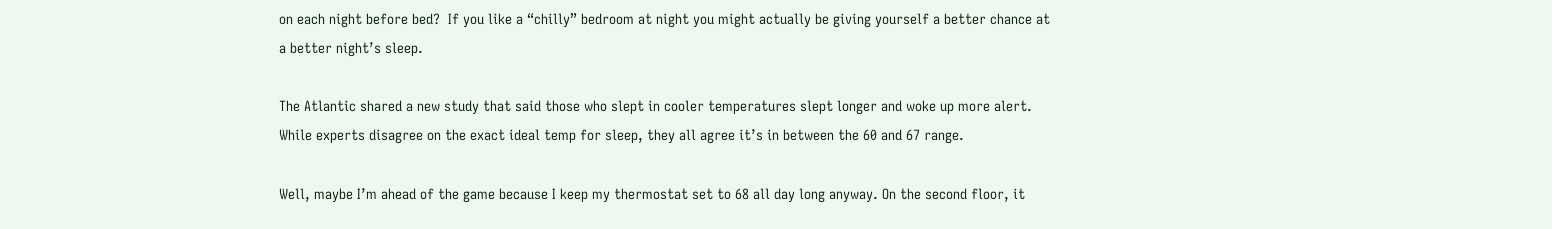on each night before bed?  If you like a “chilly” bedroom at night you might actually be giving yourself a better chance at a better night’s sleep.

The Atlantic shared a new study that said those who slept in cooler temperatures slept longer and woke up more alert.  While experts disagree on the exact ideal temp for sleep, they all agree it’s in between the 60 and 67 range.

Well, maybe I’m ahead of the game because I keep my thermostat set to 68 all day long anyway. On the second floor, it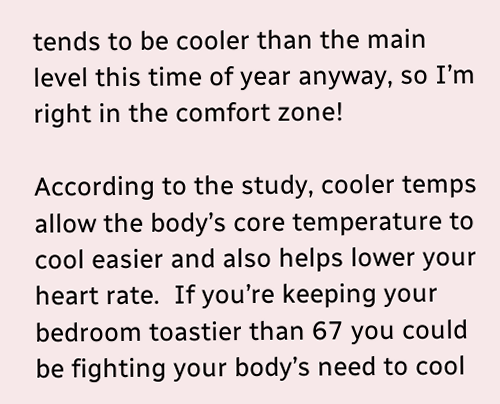tends to be cooler than the main level this time of year anyway, so I’m right in the comfort zone!

According to the study, cooler temps allow the body’s core temperature to cool easier and also helps lower your heart rate.  If you’re keeping your bedroom toastier than 67 you could be fighting your body’s need to cool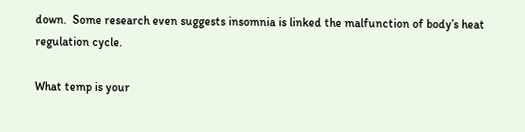down.  Some research even suggests insomnia is linked the malfunction of body’s heat regulation cycle.

What temp is your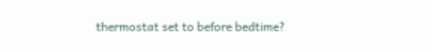thermostat set to before bedtime?